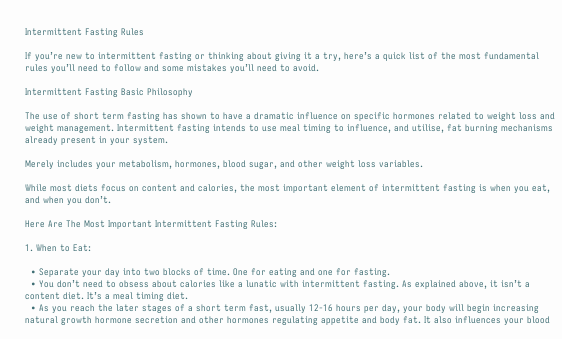Intermittent Fasting Rules

If you’re new to intermittent fasting or thinking about giving it a try, here’s a quick list of the most fundamental rules you’ll need to follow and some mistakes you’ll need to avoid.

Intermittent Fasting Basic Philosophy

The use of short term fasting has shown to have a dramatic influence on specific hormones related to weight loss and weight management. Intermittent fasting intends to use meal timing to influence, and utilise, fat burning mechanisms already present in your system.

Merely includes your metabolism, hormones, blood sugar, and other weight loss variables.

While most diets focus on content and calories, the most important element of intermittent fasting is when you eat, and when you don’t.

Here Are The Most Important Intermittent Fasting Rules:

1. When to Eat:

  • Separate your day into two blocks of time. One for eating and one for fasting.
  • You don’t need to obsess about calories like a lunatic with intermittent fasting. As explained above, it isn’t a content diet. It’s a meal timing diet.
  • As you reach the later stages of a short term fast, usually 12-16 hours per day, your body will begin increasing natural growth hormone secretion and other hormones regulating appetite and body fat. It also influences your blood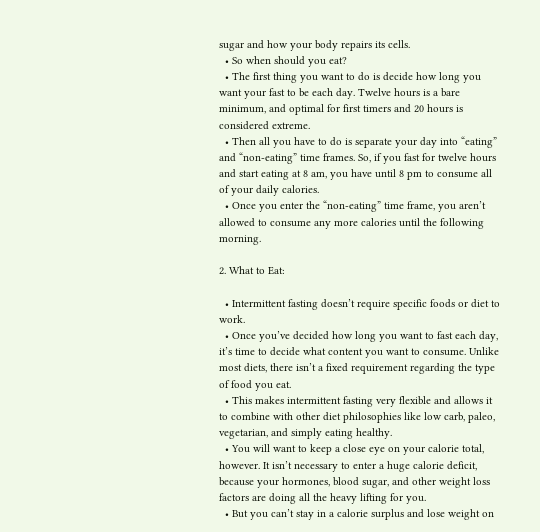sugar and how your body repairs its cells.
  • So when should you eat?
  • The first thing you want to do is decide how long you want your fast to be each day. Twelve hours is a bare minimum, and optimal for first timers and 20 hours is considered extreme.
  • Then all you have to do is separate your day into “eating” and “non-eating” time frames. So, if you fast for twelve hours and start eating at 8 am, you have until 8 pm to consume all of your daily calories.
  • Once you enter the “non-eating” time frame, you aren’t allowed to consume any more calories until the following morning.

2. What to Eat:

  • Intermittent fasting doesn’t require specific foods or diet to work.
  • Once you’ve decided how long you want to fast each day, it’s time to decide what content you want to consume. Unlike most diets, there isn’t a fixed requirement regarding the type of food you eat.
  • This makes intermittent fasting very flexible and allows it to combine with other diet philosophies like low carb, paleo, vegetarian, and simply eating healthy.
  • You will want to keep a close eye on your calorie total, however. It isn’t necessary to enter a huge calorie deficit, because your hormones, blood sugar, and other weight loss factors are doing all the heavy lifting for you.
  • But you can’t stay in a calorie surplus and lose weight on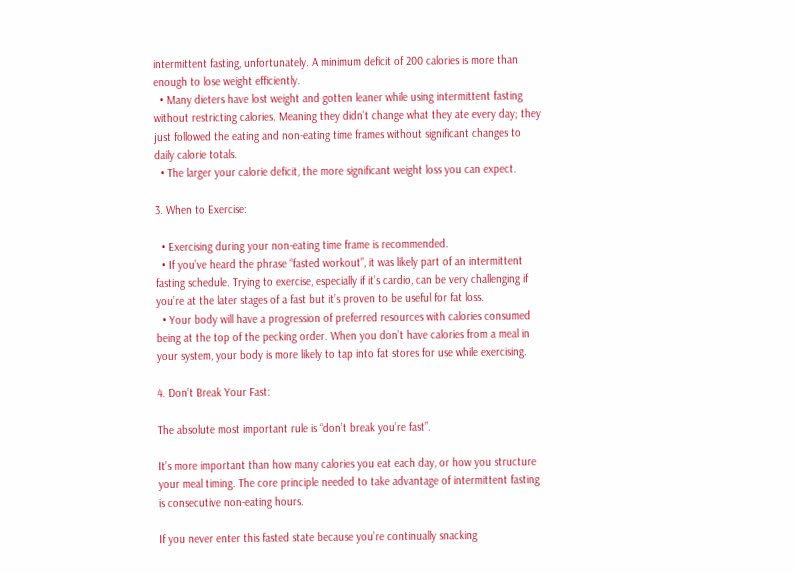intermittent fasting, unfortunately. A minimum deficit of 200 calories is more than enough to lose weight efficiently.
  • Many dieters have lost weight and gotten leaner while using intermittent fasting without restricting calories. Meaning they didn’t change what they ate every day; they just followed the eating and non-eating time frames without significant changes to daily calorie totals.
  • The larger your calorie deficit, the more significant weight loss you can expect.

3. When to Exercise:

  • Exercising during your non-eating time frame is recommended.
  • If you’ve heard the phrase “fasted workout”, it was likely part of an intermittent fasting schedule. Trying to exercise, especially if it’s cardio, can be very challenging if you’re at the later stages of a fast but it’s proven to be useful for fat loss.
  • Your body will have a progression of preferred resources with calories consumed being at the top of the pecking order. When you don’t have calories from a meal in your system, your body is more likely to tap into fat stores for use while exercising.

4. Don’t Break Your Fast:

The absolute most important rule is “don’t break you’re fast”.

It’s more important than how many calories you eat each day, or how you structure your meal timing. The core principle needed to take advantage of intermittent fasting is consecutive non-eating hours.

If you never enter this fasted state because you’re continually snacking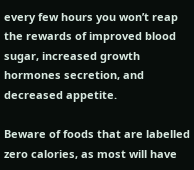every few hours you won’t reap the rewards of improved blood sugar, increased growth hormones secretion, and decreased appetite.

Beware of foods that are labelled zero calories, as most will have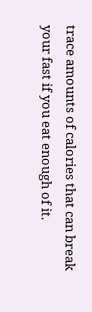trace amounts of calories that can break your fast if you eat enough of it.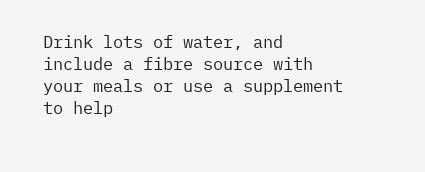Drink lots of water, and include a fibre source with your meals or use a supplement to help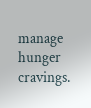manage hunger cravings.